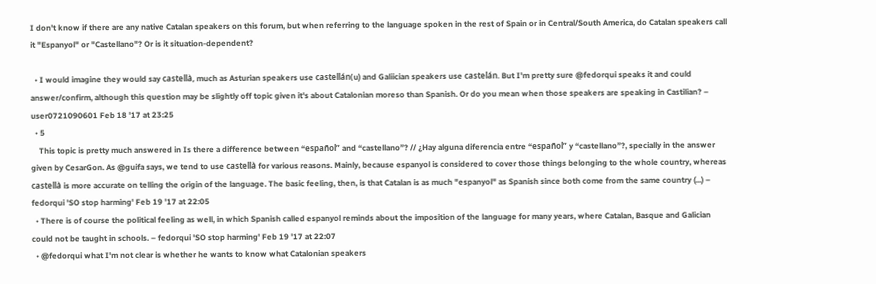I don't know if there are any native Catalan speakers on this forum, but when referring to the language spoken in the rest of Spain or in Central/South America, do Catalan speakers call it "Espanyol" or "Castellano"? Or is it situation-dependent?

  • I would imagine they would say castellà, much as Asturian speakers use castellán(u) and Galiician speakers use castelán. But I'm pretty sure @fedorqui speaks it and could answer/confirm, although this question may be slightly off topic given it's about Catalonian moreso than Spanish. Or do you mean when those speakers are speaking in Castilian? – user0721090601 Feb 18 '17 at 23:25
  • 5
    This topic is pretty much answered in Is there a difference between “español” and “castellano”? // ¿Hay alguna diferencia entre “español” y “castellano”?, specially in the answer given by CesarGon. As @guifa says, we tend to use castellà for various reasons. Mainly, because espanyol is considered to cover those things belonging to the whole country, whereas castellà is more accurate on telling the origin of the language. The basic feeling, then, is that Catalan is as much "espanyol" as Spanish since both come from the same country (...) – fedorqui 'SO stop harming' Feb 19 '17 at 22:05
  • There is of course the political feeling as well, in which Spanish called espanyol reminds about the imposition of the language for many years, where Catalan, Basque and Galician could not be taught in schools. – fedorqui 'SO stop harming' Feb 19 '17 at 22:07
  • @fedorqui what I'm not clear is whether he wants to know what Catalonian speakers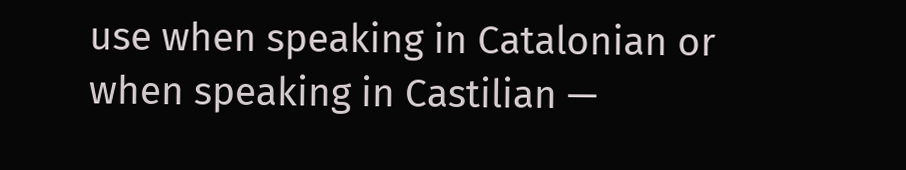use when speaking in Catalonian or when speaking in Castilian —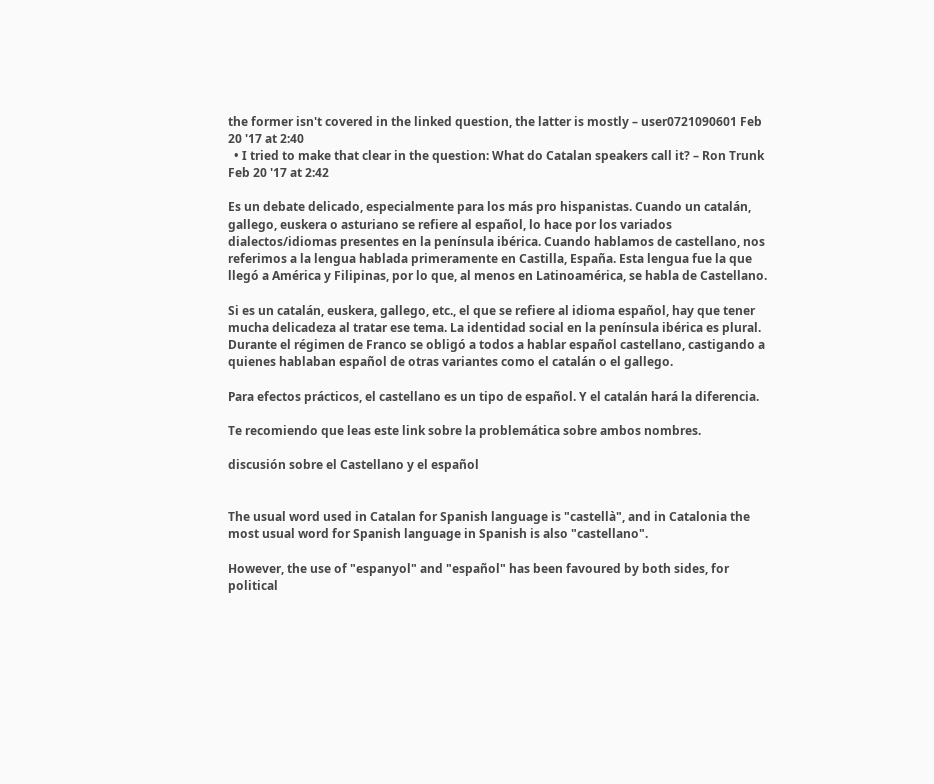the former isn't covered in the linked question, the latter is mostly – user0721090601 Feb 20 '17 at 2:40
  • I tried to make that clear in the question: What do Catalan speakers call it? – Ron Trunk Feb 20 '17 at 2:42

Es un debate delicado, especialmente para los más pro hispanistas. Cuando un catalán, gallego, euskera o asturiano se refiere al español, lo hace por los variados dialectos/idiomas presentes en la península ibérica. Cuando hablamos de castellano, nos referimos a la lengua hablada primeramente en Castilla, España. Esta lengua fue la que llegó a América y Filipinas, por lo que, al menos en Latinoamérica, se habla de Castellano.

Si es un catalán, euskera, gallego, etc., el que se refiere al idioma español, hay que tener mucha delicadeza al tratar ese tema. La identidad social en la península ibérica es plural. Durante el régimen de Franco se obligó a todos a hablar español castellano, castigando a quienes hablaban español de otras variantes como el catalán o el gallego.

Para efectos prácticos, el castellano es un tipo de español. Y el catalán hará la diferencia.

Te recomiendo que leas este link sobre la problemática sobre ambos nombres.

discusión sobre el Castellano y el español


The usual word used in Catalan for Spanish language is "castellà", and in Catalonia the most usual word for Spanish language in Spanish is also "castellano".

However, the use of "espanyol" and "español" has been favoured by both sides, for political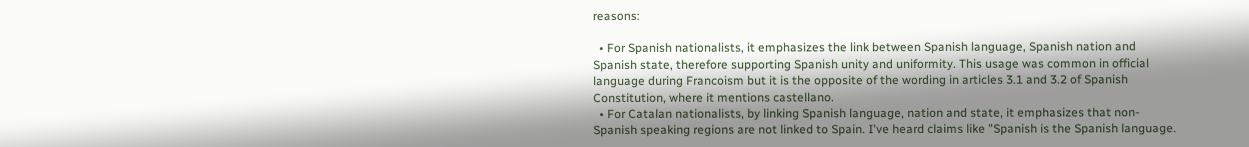reasons:

  • For Spanish nationalists, it emphasizes the link between Spanish language, Spanish nation and Spanish state, therefore supporting Spanish unity and uniformity. This usage was common in official language during Francoism but it is the opposite of the wording in articles 3.1 and 3.2 of Spanish Constitution, where it mentions castellano.
  • For Catalan nationalists, by linking Spanish language, nation and state, it emphasizes that non-Spanish speaking regions are not linked to Spain. I've heard claims like "Spanish is the Spanish language.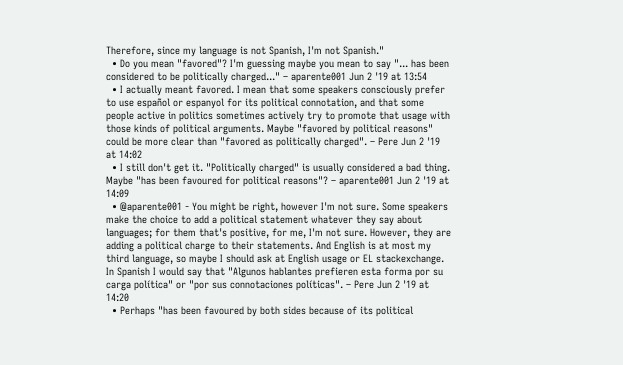Therefore, since my language is not Spanish, I'm not Spanish."
  • Do you mean "favored"? I'm guessing maybe you mean to say "... has been considered to be politically charged..." – aparente001 Jun 2 '19 at 13:54
  • I actually meant favored. I mean that some speakers consciously prefer to use español or espanyol for its political connotation, and that some people active in politics sometimes actively try to promote that usage with those kinds of political arguments. Maybe "favored by political reasons" could be more clear than "favored as politically charged". – Pere Jun 2 '19 at 14:02
  • I still don't get it. "Politically charged" is usually considered a bad thing. Maybe "has been favoured for political reasons"? – aparente001 Jun 2 '19 at 14:09
  • @aparente001 - You might be right, however I'm not sure. Some speakers make the choice to add a political statement whatever they say about languages; for them that's positive, for me, I'm not sure. However, they are adding a political charge to their statements. And English is at most my third language, so maybe I should ask at English usage or EL stackexchange. In Spanish I would say that "Algunos hablantes prefieren esta forma por su carga política" or "por sus connotaciones políticas". – Pere Jun 2 '19 at 14:20
  • Perhaps "has been favoured by both sides because of its political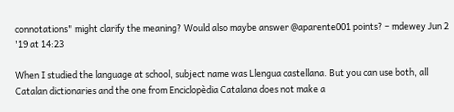connotations" might clarify the meaning? Would also maybe answer @aparente001 points? – mdewey Jun 2 '19 at 14:23

When I studied the language at school, subject name was Llengua castellana. But you can use both, all Catalan dictionaries and the one from Enciclopèdia Catalana does not make a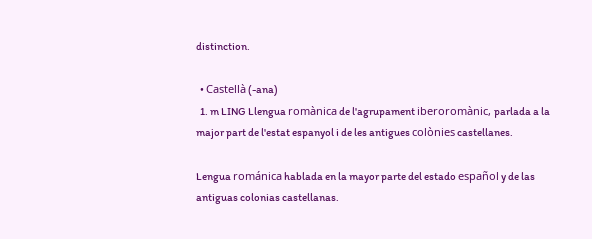distinction.

  • Castellà (-ana)
  1. m LING Llengua romànica de l'agrupament iberoromànic, parlada a la major part de l'estat espanyol i de les antigues colònies castellanes.

Lengua románica hablada en la mayor parte del estado español y de las antiguas colonias castellanas.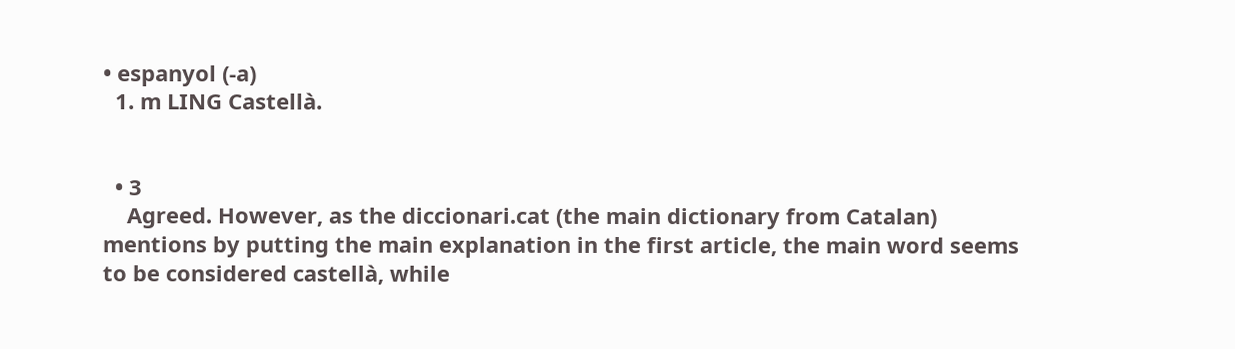• espanyol (-a)
  1. m LING Castellà.


  • 3
    Agreed. However, as the diccionari.cat (the main dictionary from Catalan) mentions by putting the main explanation in the first article, the main word seems to be considered castellà, while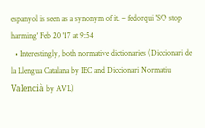espanyol is seen as a synonym of it. – fedorqui 'SO stop harming' Feb 20 '17 at 9:54
  • Interestingly, both normative dictionaries (Diccionari de la Llengua Catalana by IEC and Diccionari Normatiu Valencià by AVL)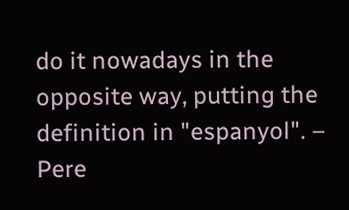do it nowadays in the opposite way, putting the definition in "espanyol". – Pere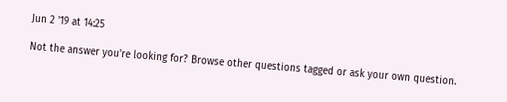Jun 2 '19 at 14:25

Not the answer you're looking for? Browse other questions tagged or ask your own question.